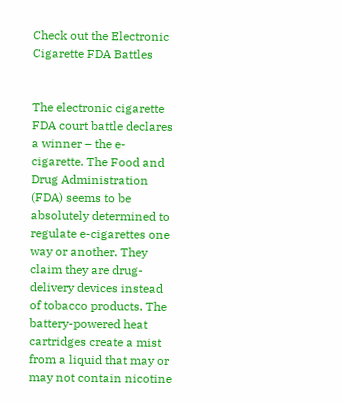Check out the Electronic Cigarette FDA Battles


The electronic cigarette FDA court battle declares a winner – the e-cigarette. The Food and Drug Administration (FDA) seems to be absolutely determined to regulate e-cigarettes one way or another. They claim they are drug-delivery devices instead of tobacco products. The battery-powered heat cartridges create a mist from a liquid that may or may not contain nicotine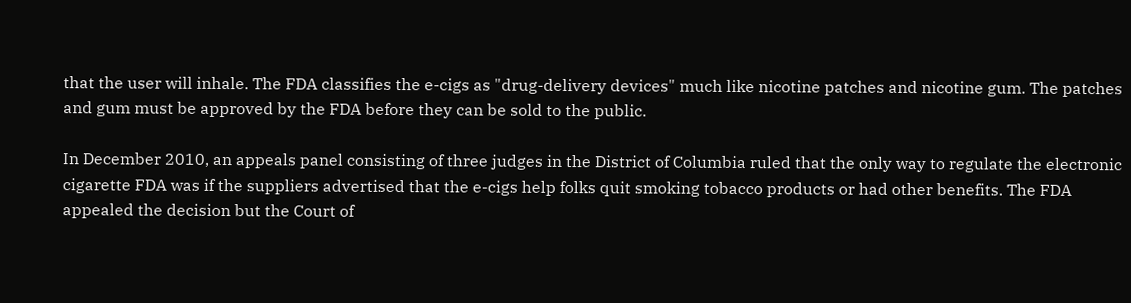that the user will inhale. The FDA classifies the e-cigs as "drug-delivery devices" much like nicotine patches and nicotine gum. The patches and gum must be approved by the FDA before they can be sold to the public.

In December 2010, an appeals panel consisting of three judges in the District of Columbia ruled that the only way to regulate the electronic cigarette FDA was if the suppliers advertised that the e-cigs help folks quit smoking tobacco products or had other benefits. The FDA appealed the decision but the Court of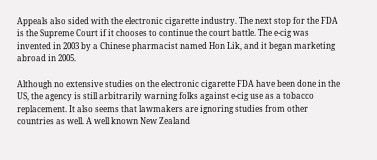Appeals also sided with the electronic cigarette industry. The next stop for the FDA is the Supreme Court if it chooses to continue the court battle. The e-cig was invented in 2003 by a Chinese pharmacist named Hon Lik, and it began marketing abroad in 2005.

Although no extensive studies on the electronic cigarette FDA have been done in the US, the agency is still arbitrarily warning folks against e-cig use as a tobacco replacement. It also seems that lawmakers are ignoring studies from other countries as well. A well known New Zealand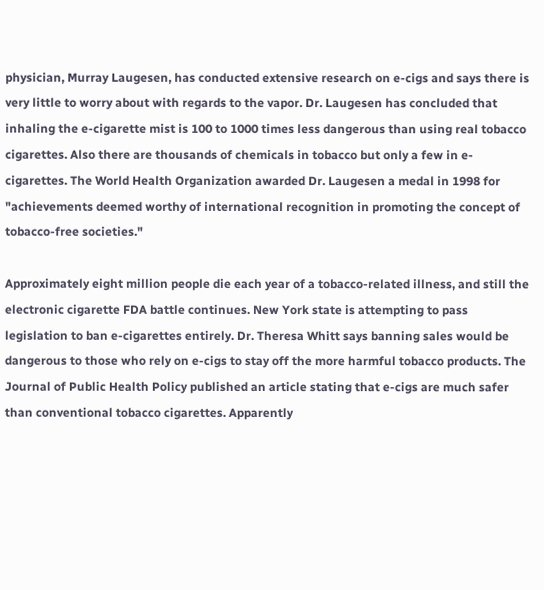physician, Murray Laugesen, has conducted extensive research on e-cigs and says there is very little to worry about with regards to the vapor. Dr. Laugesen has concluded that inhaling the e-cigarette mist is 100 to 1000 times less dangerous than using real tobacco cigarettes. Also there are thousands of chemicals in tobacco but only a few in e-cigarettes. The World Health Organization awarded Dr. Laugesen a medal in 1998 for "achievements deemed worthy of international recognition in promoting the concept of tobacco-free societies."

Approximately eight million people die each year of a tobacco-related illness, and still the electronic cigarette FDA battle continues. New York state is attempting to pass legislation to ban e-cigarettes entirely. Dr. Theresa Whitt says banning sales would be dangerous to those who rely on e-cigs to stay off the more harmful tobacco products. The Journal of Public Health Policy published an article stating that e-cigs are much safer than conventional tobacco cigarettes. Apparently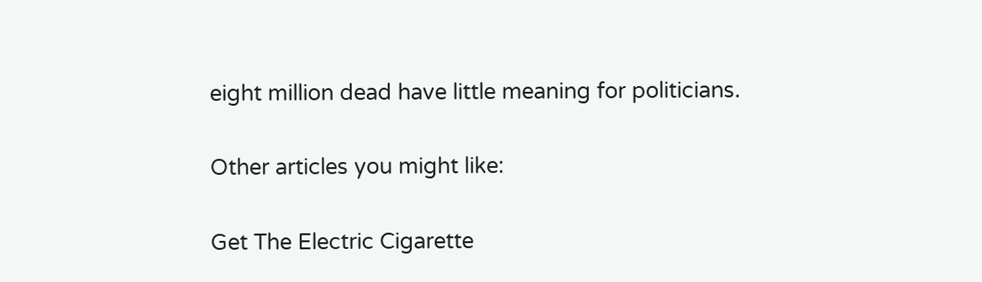eight million dead have little meaning for politicians.

Other articles you might like:

Get The Electric Cigarette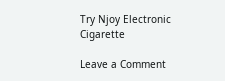Try Njoy Electronic Cigarette

Leave a Comment